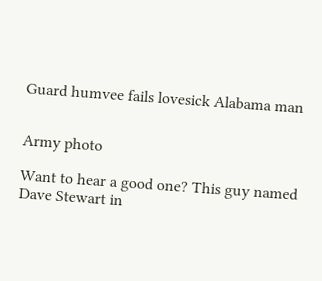Guard humvee fails lovesick Alabama man


Army photo

Want to hear a good one? This guy named Dave Stewart in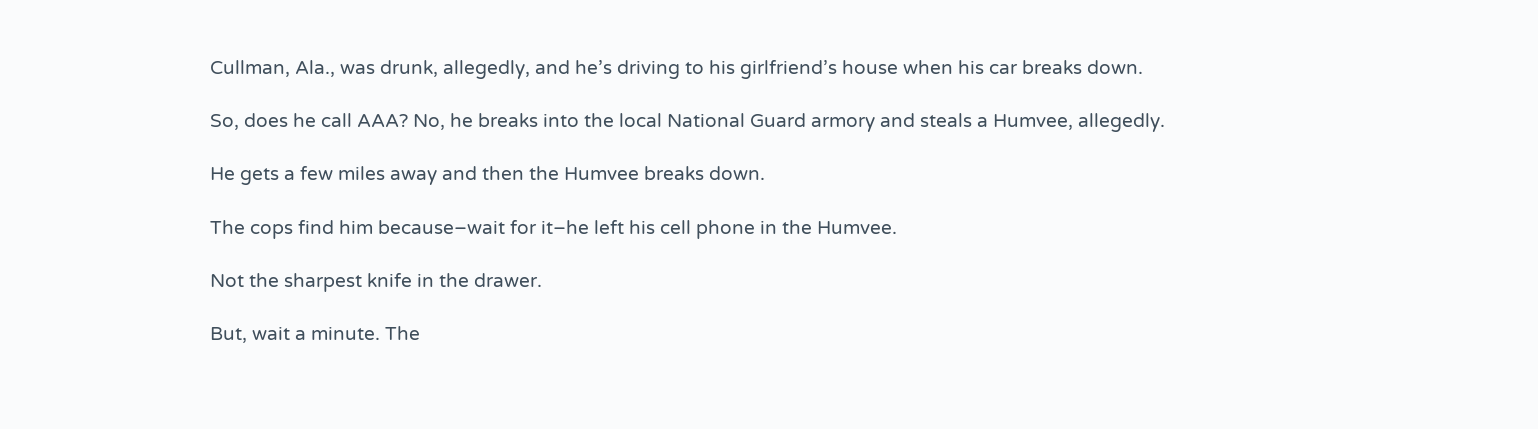Cullman, Ala., was drunk, allegedly, and he’s driving to his girlfriend’s house when his car breaks down.

So, does he call AAA? No, he breaks into the local National Guard armory and steals a Humvee, allegedly.

He gets a few miles away and then the Humvee breaks down.

The cops find him because–wait for it–he left his cell phone in the Humvee.

Not the sharpest knife in the drawer.

But, wait a minute. The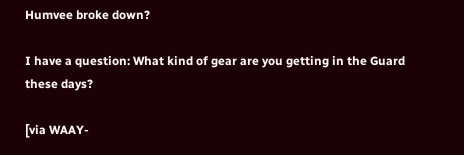Humvee broke down?

I have a question: What kind of gear are you getting in the Guard these days?

[via WAAY-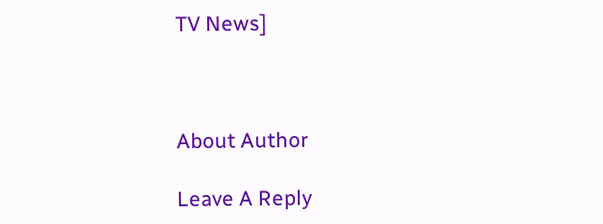TV News]



About Author

Leave A Reply